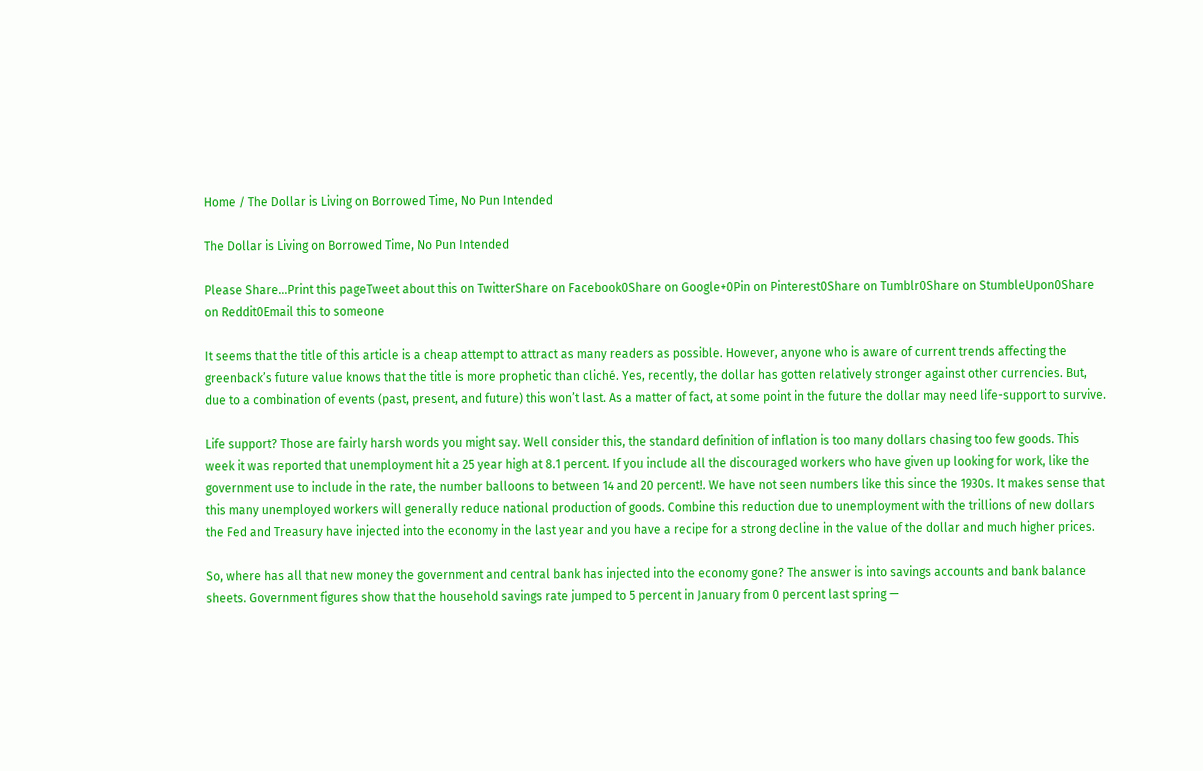Home / The Dollar is Living on Borrowed Time, No Pun Intended

The Dollar is Living on Borrowed Time, No Pun Intended

Please Share...Print this pageTweet about this on TwitterShare on Facebook0Share on Google+0Pin on Pinterest0Share on Tumblr0Share on StumbleUpon0Share on Reddit0Email this to someone

It seems that the title of this article is a cheap attempt to attract as many readers as possible. However, anyone who is aware of current trends affecting the greenback’s future value knows that the title is more prophetic than cliché. Yes, recently, the dollar has gotten relatively stronger against other currencies. But, due to a combination of events (past, present, and future) this won’t last. As a matter of fact, at some point in the future the dollar may need life-support to survive.

Life support? Those are fairly harsh words you might say. Well consider this, the standard definition of inflation is too many dollars chasing too few goods. This week it was reported that unemployment hit a 25 year high at 8.1 percent. If you include all the discouraged workers who have given up looking for work, like the government use to include in the rate, the number balloons to between 14 and 20 percent!. We have not seen numbers like this since the 1930s. It makes sense that this many unemployed workers will generally reduce national production of goods. Combine this reduction due to unemployment with the trillions of new dollars the Fed and Treasury have injected into the economy in the last year and you have a recipe for a strong decline in the value of the dollar and much higher prices.

So, where has all that new money the government and central bank has injected into the economy gone? The answer is into savings accounts and bank balance sheets. Government figures show that the household savings rate jumped to 5 percent in January from 0 percent last spring —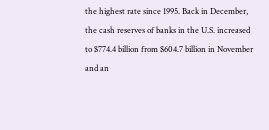the highest rate since 1995. Back in December, the cash reserves of banks in the U.S. increased to $774.4 billion from $604.7 billion in November and an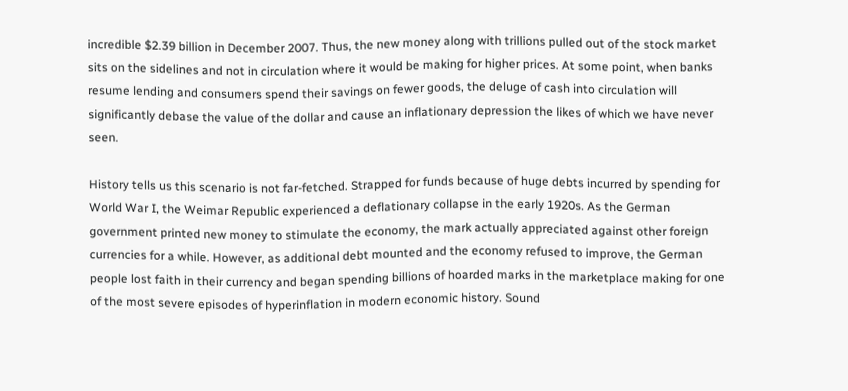incredible $2.39 billion in December 2007. Thus, the new money along with trillions pulled out of the stock market sits on the sidelines and not in circulation where it would be making for higher prices. At some point, when banks resume lending and consumers spend their savings on fewer goods, the deluge of cash into circulation will significantly debase the value of the dollar and cause an inflationary depression the likes of which we have never seen.

History tells us this scenario is not far-fetched. Strapped for funds because of huge debts incurred by spending for World War I, the Weimar Republic experienced a deflationary collapse in the early 1920s. As the German government printed new money to stimulate the economy, the mark actually appreciated against other foreign currencies for a while. However, as additional debt mounted and the economy refused to improve, the German people lost faith in their currency and began spending billions of hoarded marks in the marketplace making for one of the most severe episodes of hyperinflation in modern economic history. Sound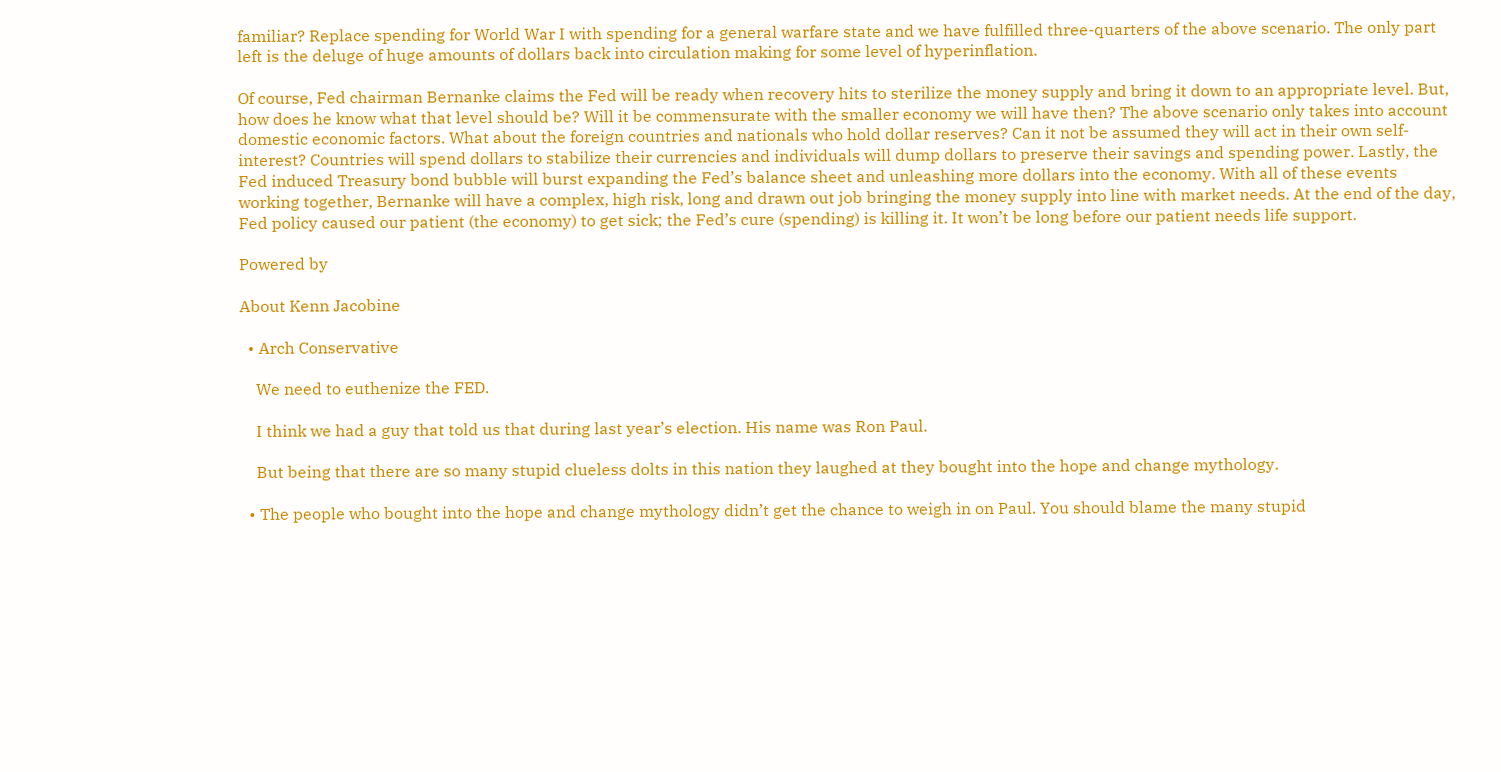familiar? Replace spending for World War I with spending for a general warfare state and we have fulfilled three-quarters of the above scenario. The only part left is the deluge of huge amounts of dollars back into circulation making for some level of hyperinflation.

Of course, Fed chairman Bernanke claims the Fed will be ready when recovery hits to sterilize the money supply and bring it down to an appropriate level. But, how does he know what that level should be? Will it be commensurate with the smaller economy we will have then? The above scenario only takes into account domestic economic factors. What about the foreign countries and nationals who hold dollar reserves? Can it not be assumed they will act in their own self-interest? Countries will spend dollars to stabilize their currencies and individuals will dump dollars to preserve their savings and spending power. Lastly, the Fed induced Treasury bond bubble will burst expanding the Fed’s balance sheet and unleashing more dollars into the economy. With all of these events working together, Bernanke will have a complex, high risk, long and drawn out job bringing the money supply into line with market needs. At the end of the day, Fed policy caused our patient (the economy) to get sick; the Fed’s cure (spending) is killing it. It won’t be long before our patient needs life support.

Powered by

About Kenn Jacobine

  • Arch Conservative

    We need to euthenize the FED.

    I think we had a guy that told us that during last year’s election. His name was Ron Paul.

    But being that there are so many stupid clueless dolts in this nation they laughed at they bought into the hope and change mythology.

  • The people who bought into the hope and change mythology didn’t get the chance to weigh in on Paul. You should blame the many stupid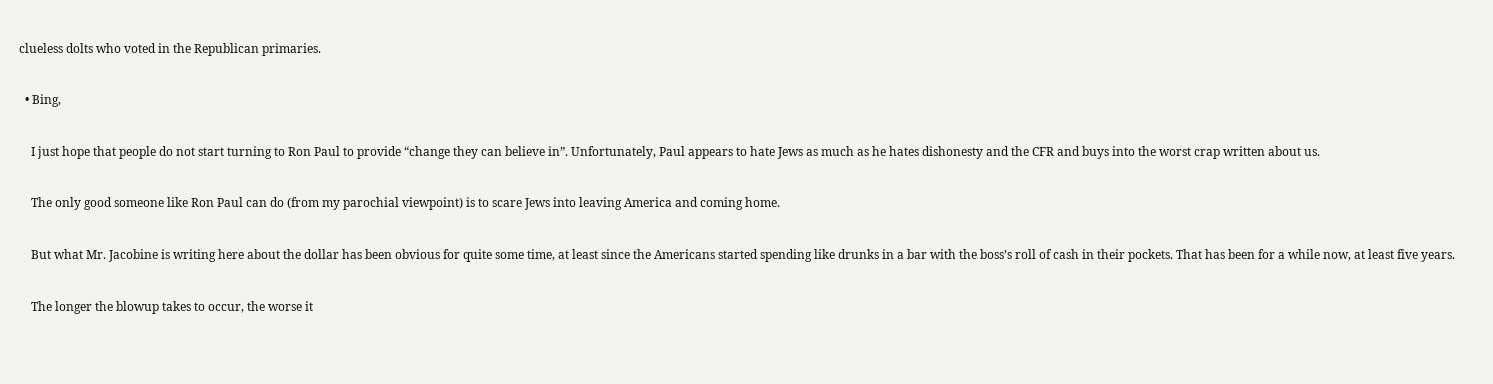clueless dolts who voted in the Republican primaries.

  • Bing,

    I just hope that people do not start turning to Ron Paul to provide “change they can believe in”. Unfortunately, Paul appears to hate Jews as much as he hates dishonesty and the CFR and buys into the worst crap written about us.

    The only good someone like Ron Paul can do (from my parochial viewpoint) is to scare Jews into leaving America and coming home.

    But what Mr. Jacobine is writing here about the dollar has been obvious for quite some time, at least since the Americans started spending like drunks in a bar with the boss’s roll of cash in their pockets. That has been for a while now, at least five years.

    The longer the blowup takes to occur, the worse it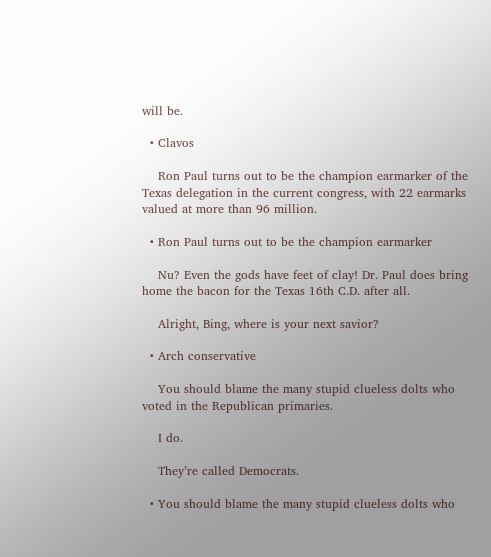will be.

  • Clavos

    Ron Paul turns out to be the champion earmarker of the Texas delegation in the current congress, with 22 earmarks valued at more than 96 million.

  • Ron Paul turns out to be the champion earmarker

    Nu? Even the gods have feet of clay! Dr. Paul does bring home the bacon for the Texas 16th C.D. after all.

    Alright, Bing, where is your next savior?

  • Arch conservative

    You should blame the many stupid clueless dolts who voted in the Republican primaries.

    I do.

    They’re called Democrats.

  • You should blame the many stupid clueless dolts who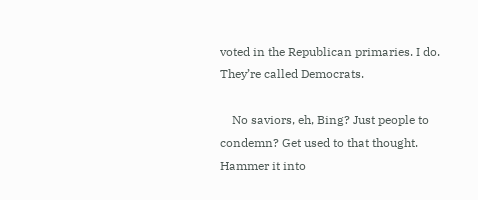voted in the Republican primaries. I do. They’re called Democrats.

    No saviors, eh, Bing? Just people to condemn? Get used to that thought. Hammer it into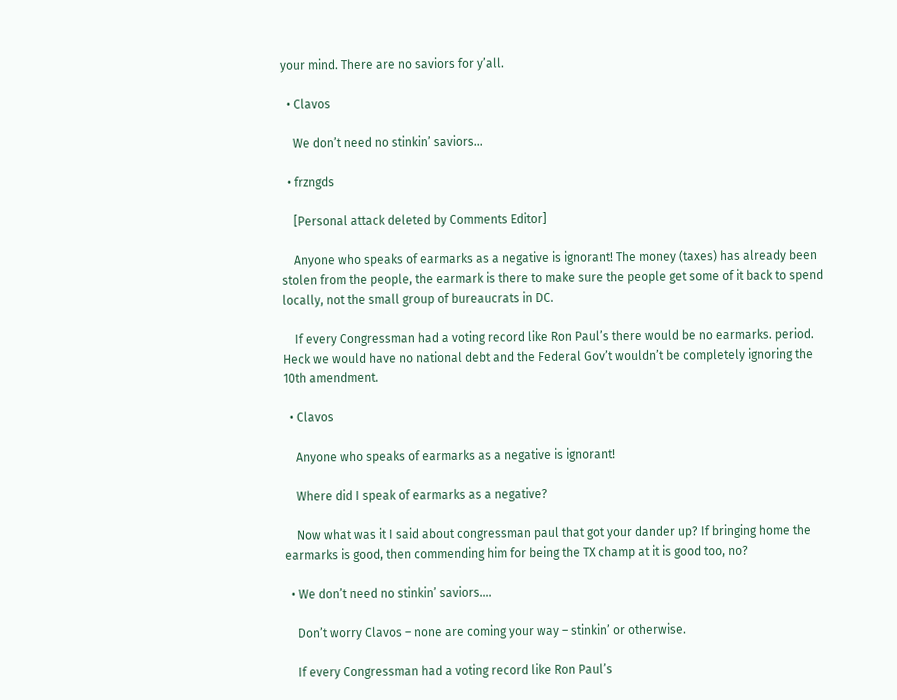your mind. There are no saviors for y’all.

  • Clavos

    We don’t need no stinkin’ saviors…

  • frzngds

    [Personal attack deleted by Comments Editor]

    Anyone who speaks of earmarks as a negative is ignorant! The money (taxes) has already been stolen from the people, the earmark is there to make sure the people get some of it back to spend locally, not the small group of bureaucrats in DC.

    If every Congressman had a voting record like Ron Paul’s there would be no earmarks. period. Heck we would have no national debt and the Federal Gov’t wouldn’t be completely ignoring the 10th amendment.

  • Clavos

    Anyone who speaks of earmarks as a negative is ignorant!

    Where did I speak of earmarks as a negative?

    Now what was it I said about congressman paul that got your dander up? If bringing home the earmarks is good, then commending him for being the TX champ at it is good too, no?

  • We don’t need no stinkin’ saviors….

    Don’t worry Clavos – none are coming your way – stinkin’ or otherwise.

    If every Congressman had a voting record like Ron Paul’s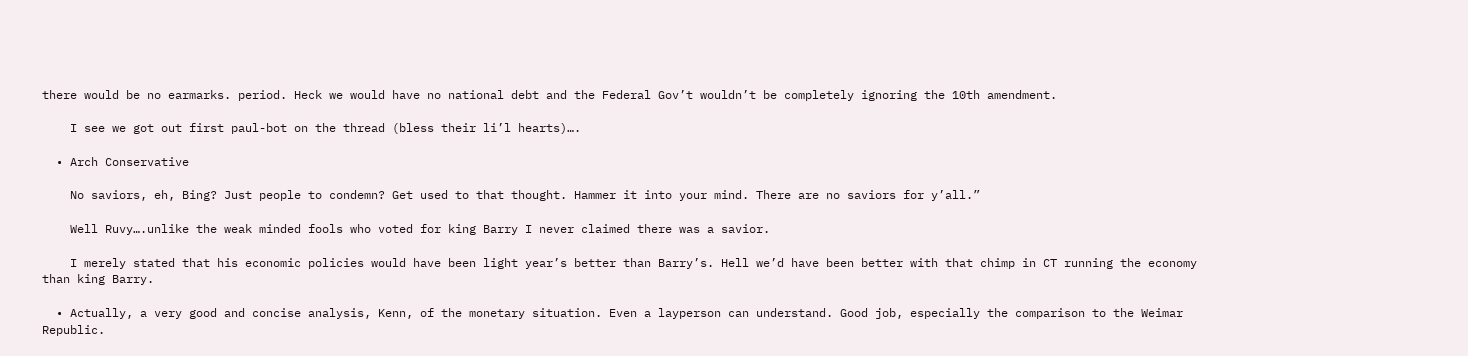there would be no earmarks. period. Heck we would have no national debt and the Federal Gov’t wouldn’t be completely ignoring the 10th amendment.

    I see we got out first paul-bot on the thread (bless their li’l hearts)….

  • Arch Conservative

    No saviors, eh, Bing? Just people to condemn? Get used to that thought. Hammer it into your mind. There are no saviors for y’all.”

    Well Ruvy….unlike the weak minded fools who voted for king Barry I never claimed there was a savior.

    I merely stated that his economic policies would have been light year’s better than Barry’s. Hell we’d have been better with that chimp in CT running the economy than king Barry.

  • Actually, a very good and concise analysis, Kenn, of the monetary situation. Even a layperson can understand. Good job, especially the comparison to the Weimar Republic.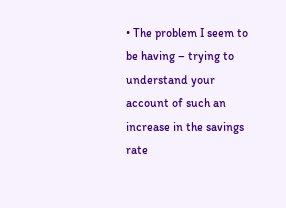• The problem I seem to be having – trying to understand your account of such an increase in the savings rate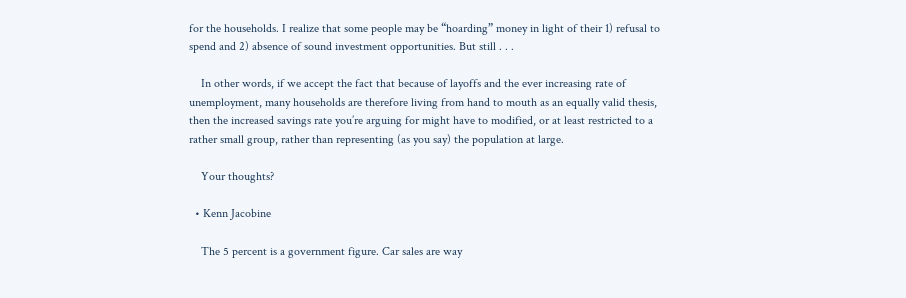for the households. I realize that some people may be “hoarding” money in light of their 1) refusal to spend and 2) absence of sound investment opportunities. But still . . .

    In other words, if we accept the fact that because of layoffs and the ever increasing rate of unemployment, many households are therefore living from hand to mouth as an equally valid thesis, then the increased savings rate you’re arguing for might have to modified, or at least restricted to a rather small group, rather than representing (as you say) the population at large.

    Your thoughts?

  • Kenn Jacobine

    The 5 percent is a government figure. Car sales are way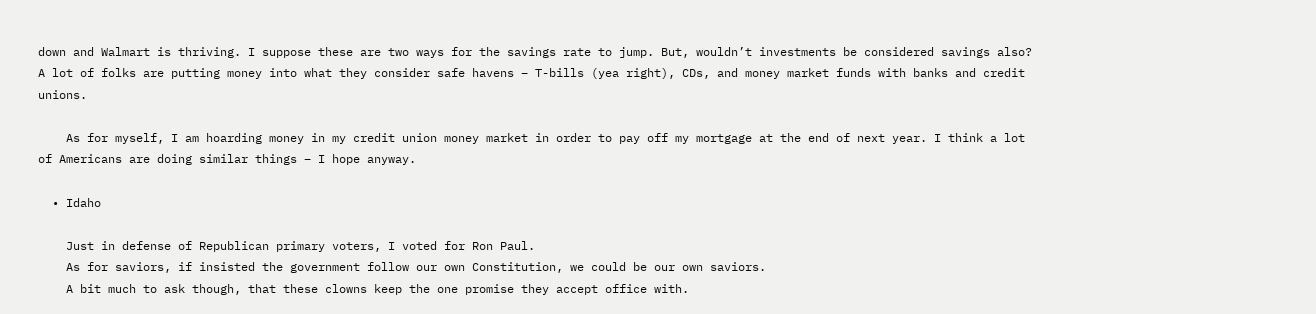down and Walmart is thriving. I suppose these are two ways for the savings rate to jump. But, wouldn’t investments be considered savings also? A lot of folks are putting money into what they consider safe havens – T-bills (yea right), CDs, and money market funds with banks and credit unions.

    As for myself, I am hoarding money in my credit union money market in order to pay off my mortgage at the end of next year. I think a lot of Americans are doing similar things – I hope anyway.

  • Idaho

    Just in defense of Republican primary voters, I voted for Ron Paul.
    As for saviors, if insisted the government follow our own Constitution, we could be our own saviors.
    A bit much to ask though, that these clowns keep the one promise they accept office with.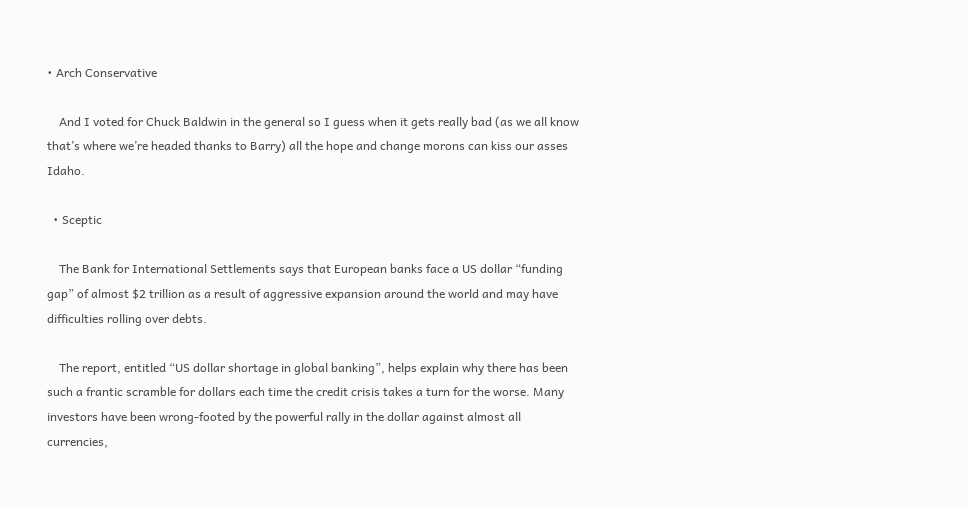• Arch Conservative

    And I voted for Chuck Baldwin in the general so I guess when it gets really bad (as we all know that’s where we’re headed thanks to Barry) all the hope and change morons can kiss our asses Idaho.

  • Sceptic

    The Bank for International Settlements says that European banks face a US dollar “funding gap” of almost $2 trillion as a result of aggressive expansion around the world and may have difficulties rolling over debts.

    The report, entitled “US dollar shortage in global banking”, helps explain why there has been such a frantic scramble for dollars each time the credit crisis takes a turn for the worse. Many investors have been wrong-footed by the powerful rally in the dollar against almost all currencies,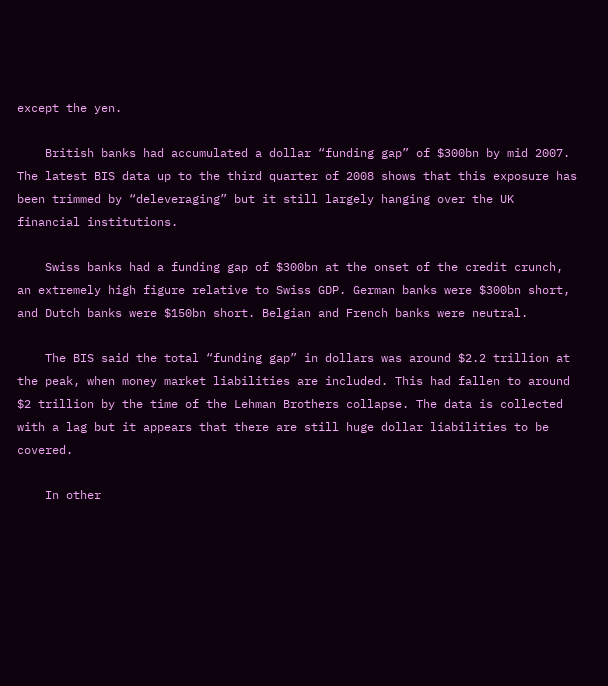except the yen.

    British banks had accumulated a dollar “funding gap” of $300bn by mid 2007. The latest BIS data up to the third quarter of 2008 shows that this exposure has been trimmed by “deleveraging” but it still largely hanging over the UK financial institutions.

    Swiss banks had a funding gap of $300bn at the onset of the credit crunch, an extremely high figure relative to Swiss GDP. German banks were $300bn short, and Dutch banks were $150bn short. Belgian and French banks were neutral.

    The BIS said the total “funding gap” in dollars was around $2.2 trillion at the peak, when money market liabilities are included. This had fallen to around $2 trillion by the time of the Lehman Brothers collapse. The data is collected with a lag but it appears that there are still huge dollar liabilities to be covered.

    In other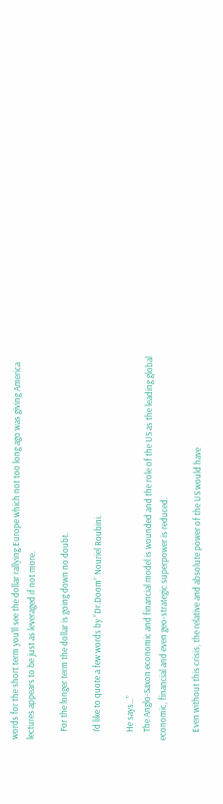words for the short term you’ll see the dollar rallying.Europe which not too long ago was giving America lectures appears to be just as leveraged if not more.

    For the longer term the dollar is going down no doubt.

    I’d like to quote a few words by “Dr.Doom” Nouriel Roubini.

    He says…”
    The Anglo-Saxon economic and financial model is wounded and the role of the US as the leading global economic, financial and even geo-strategic superpower is reduced.

    Even without this crisis, the relative and absolute power of the US would have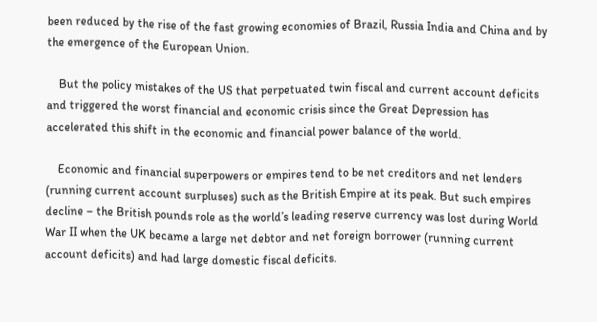been reduced by the rise of the fast growing economies of Brazil, Russia India and China and by the emergence of the European Union.

    But the policy mistakes of the US that perpetuated twin fiscal and current account deficits and triggered the worst financial and economic crisis since the Great Depression has accelerated this shift in the economic and financial power balance of the world.

    Economic and financial superpowers or empires tend to be net creditors and net lenders (running current account surpluses) such as the British Empire at its peak. But such empires decline – the British pounds role as the world’s leading reserve currency was lost during World War II when the UK became a large net debtor and net foreign borrower (running current account deficits) and had large domestic fiscal deficits.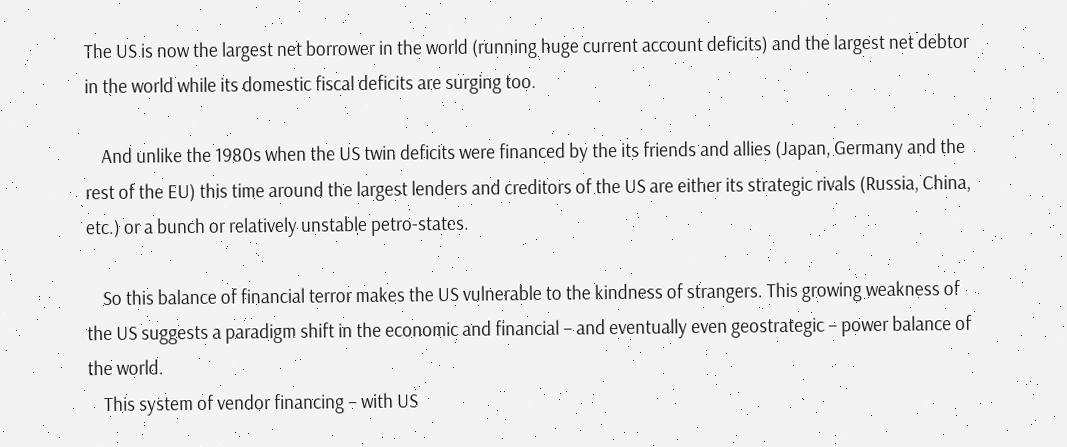The US is now the largest net borrower in the world (running huge current account deficits) and the largest net debtor in the world while its domestic fiscal deficits are surging too.

    And unlike the 1980s when the US twin deficits were financed by the its friends and allies (Japan, Germany and the rest of the EU) this time around the largest lenders and creditors of the US are either its strategic rivals (Russia, China, etc.) or a bunch or relatively unstable petro-states.

    So this balance of financial terror makes the US vulnerable to the kindness of strangers. This growing weakness of the US suggests a paradigm shift in the economic and financial – and eventually even geostrategic – power balance of the world.
    This system of vendor financing – with US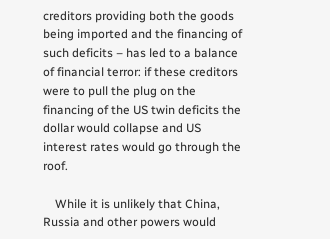creditors providing both the goods being imported and the financing of such deficits – has led to a balance of financial terror: if these creditors were to pull the plug on the financing of the US twin deficits the dollar would collapse and US interest rates would go through the roof.

    While it is unlikely that China, Russia and other powers would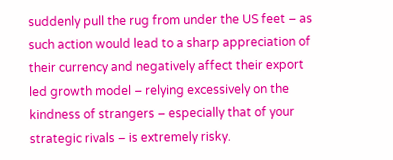suddenly pull the rug from under the US feet – as such action would lead to a sharp appreciation of their currency and negatively affect their export led growth model – relying excessively on the kindness of strangers – especially that of your strategic rivals – is extremely risky.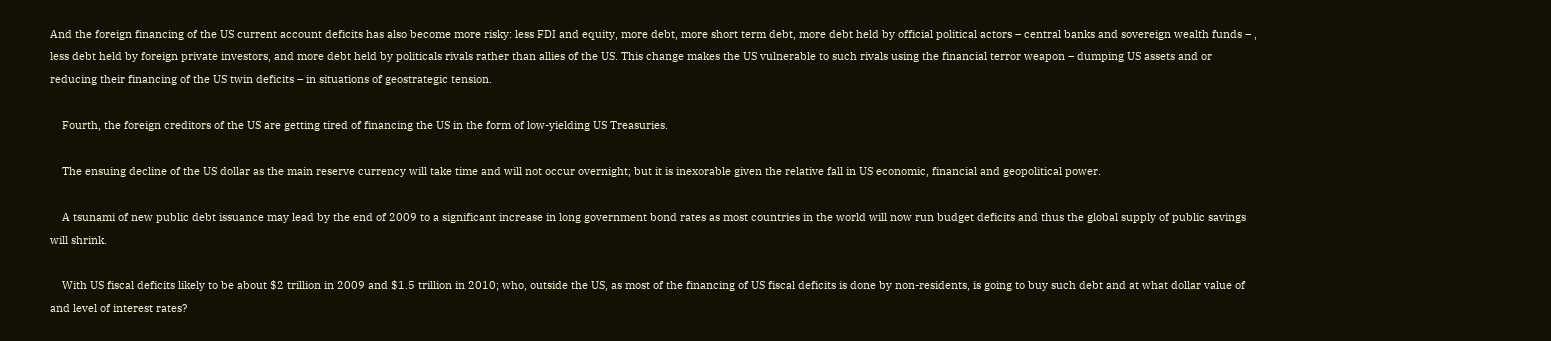And the foreign financing of the US current account deficits has also become more risky: less FDI and equity, more debt, more short term debt, more debt held by official political actors – central banks and sovereign wealth funds – , less debt held by foreign private investors, and more debt held by politicals rivals rather than allies of the US. This change makes the US vulnerable to such rivals using the financial terror weapon – dumping US assets and or reducing their financing of the US twin deficits – in situations of geostrategic tension.

    Fourth, the foreign creditors of the US are getting tired of financing the US in the form of low-yielding US Treasuries.

    The ensuing decline of the US dollar as the main reserve currency will take time and will not occur overnight; but it is inexorable given the relative fall in US economic, financial and geopolitical power.

    A tsunami of new public debt issuance may lead by the end of 2009 to a significant increase in long government bond rates as most countries in the world will now run budget deficits and thus the global supply of public savings will shrink.

    With US fiscal deficits likely to be about $2 trillion in 2009 and $1.5 trillion in 2010; who, outside the US, as most of the financing of US fiscal deficits is done by non-residents, is going to buy such debt and at what dollar value of and level of interest rates?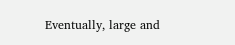Eventually, large and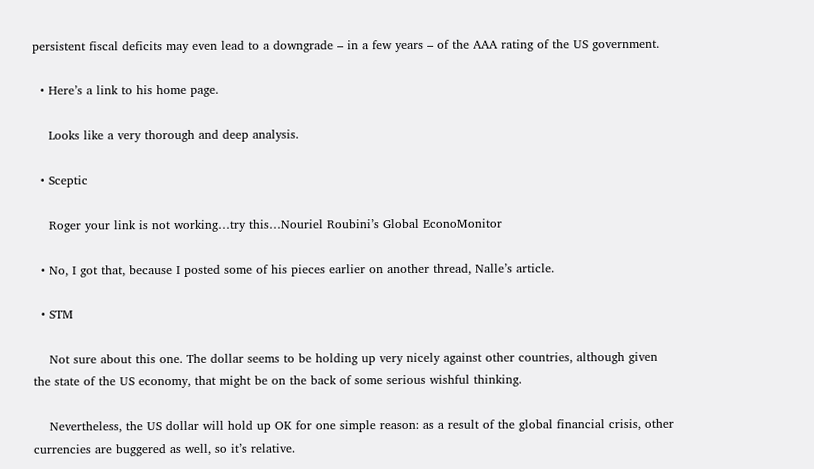persistent fiscal deficits may even lead to a downgrade – in a few years – of the AAA rating of the US government.

  • Here’s a link to his home page.

    Looks like a very thorough and deep analysis.

  • Sceptic

    Roger your link is not working…try this…Nouriel Roubini’s Global EconoMonitor

  • No, I got that, because I posted some of his pieces earlier on another thread, Nalle’s article.

  • STM

    Not sure about this one. The dollar seems to be holding up very nicely against other countries, although given the state of the US economy, that might be on the back of some serious wishful thinking.

    Nevertheless, the US dollar will hold up OK for one simple reason: as a result of the global financial crisis, other currencies are buggered as well, so it’s relative.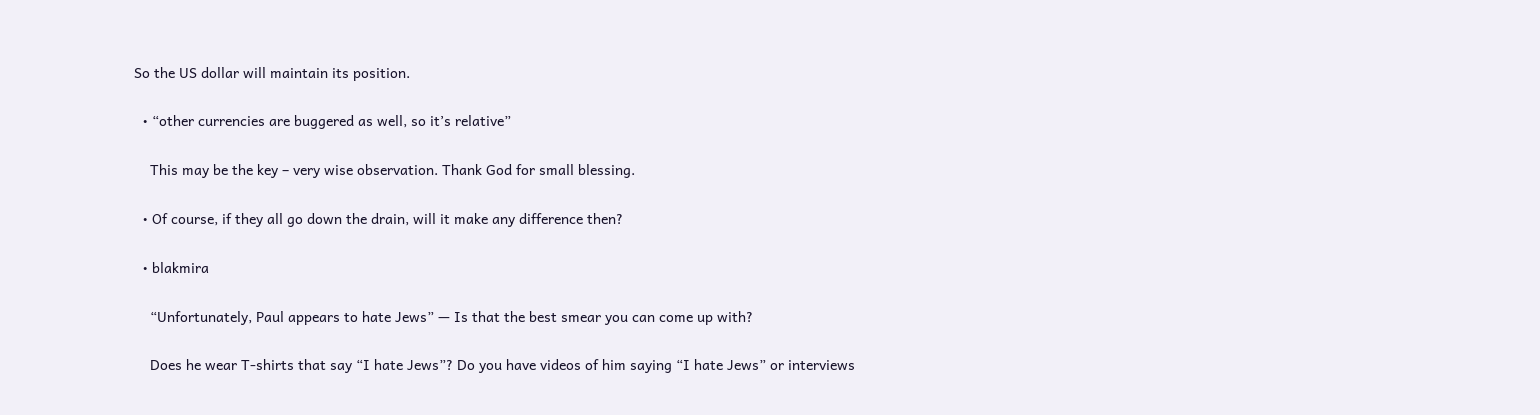So the US dollar will maintain its position.

  • “other currencies are buggered as well, so it’s relative”

    This may be the key – very wise observation. Thank God for small blessing.

  • Of course, if they all go down the drain, will it make any difference then?

  • blakmira

    “Unfortunately, Paul appears to hate Jews” — Is that the best smear you can come up with?

    Does he wear T-shirts that say “I hate Jews”? Do you have videos of him saying “I hate Jews” or interviews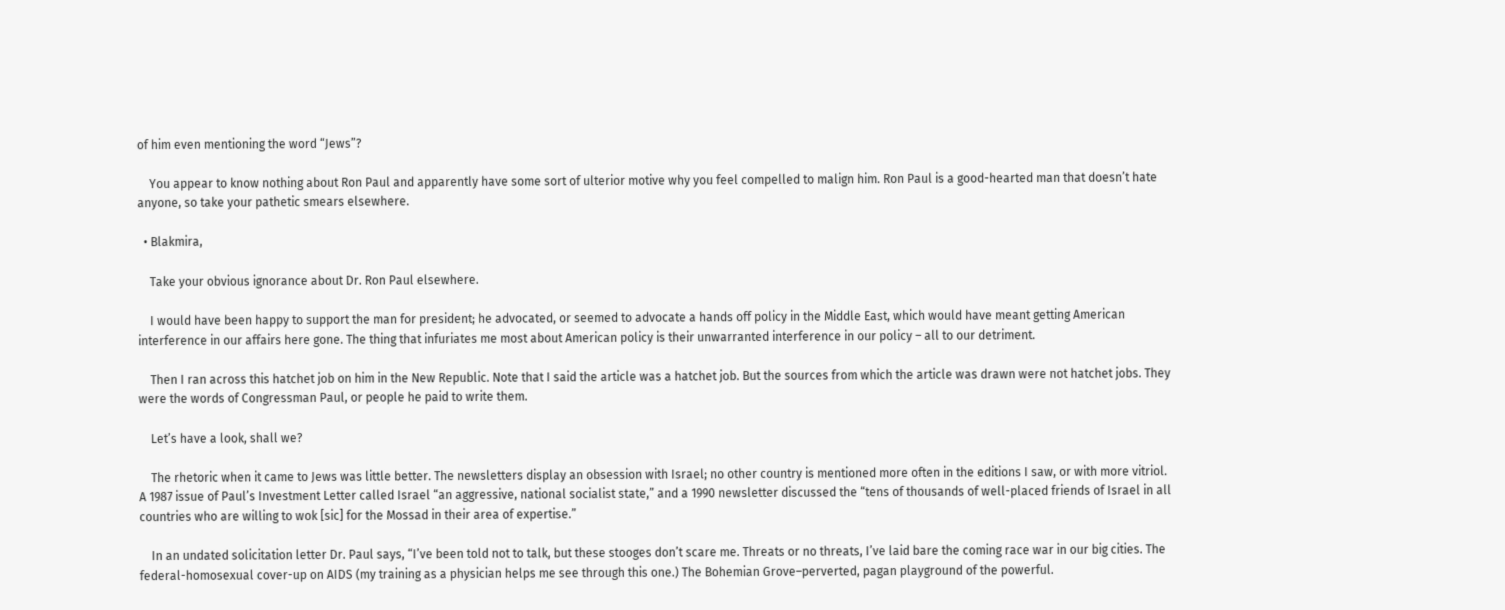of him even mentioning the word “Jews”?

    You appear to know nothing about Ron Paul and apparently have some sort of ulterior motive why you feel compelled to malign him. Ron Paul is a good-hearted man that doesn’t hate anyone, so take your pathetic smears elsewhere.

  • Blakmira,

    Take your obvious ignorance about Dr. Ron Paul elsewhere.

    I would have been happy to support the man for president; he advocated, or seemed to advocate a hands off policy in the Middle East, which would have meant getting American interference in our affairs here gone. The thing that infuriates me most about American policy is their unwarranted interference in our policy – all to our detriment.

    Then I ran across this hatchet job on him in the New Republic. Note that I said the article was a hatchet job. But the sources from which the article was drawn were not hatchet jobs. They were the words of Congressman Paul, or people he paid to write them.

    Let’s have a look, shall we?

    The rhetoric when it came to Jews was little better. The newsletters display an obsession with Israel; no other country is mentioned more often in the editions I saw, or with more vitriol. A 1987 issue of Paul’s Investment Letter called Israel “an aggressive, national socialist state,” and a 1990 newsletter discussed the “tens of thousands of well-placed friends of Israel in all countries who are willing to wok [sic] for the Mossad in their area of expertise.”

    In an undated solicitation letter Dr. Paul says, “I’ve been told not to talk, but these stooges don’t scare me. Threats or no threats, I’ve laid bare the coming race war in our big cities. The federal-homosexual cover-up on AIDS (my training as a physician helps me see through this one.) The Bohemian Grove–perverted, pagan playground of the powerful.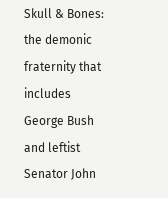Skull & Bones: the demonic fraternity that includes George Bush and leftist Senator John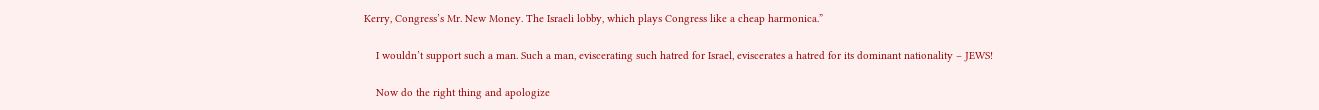Kerry, Congress’s Mr. New Money. The Israeli lobby, which plays Congress like a cheap harmonica.”

    I wouldn’t support such a man. Such a man, eviscerating such hatred for Israel, eviscerates a hatred for its dominant nationality – JEWS!

    Now do the right thing and apologize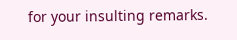for your insulting remarks.